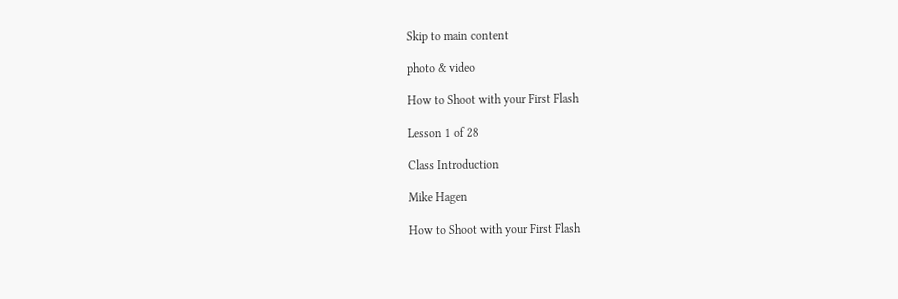Skip to main content

photo & video

How to Shoot with your First Flash

Lesson 1 of 28

Class Introduction

Mike Hagen

How to Shoot with your First Flash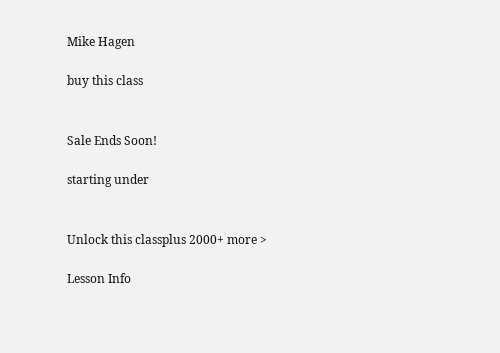Mike Hagen

buy this class


Sale Ends Soon!

starting under


Unlock this classplus 2000+ more >

Lesson Info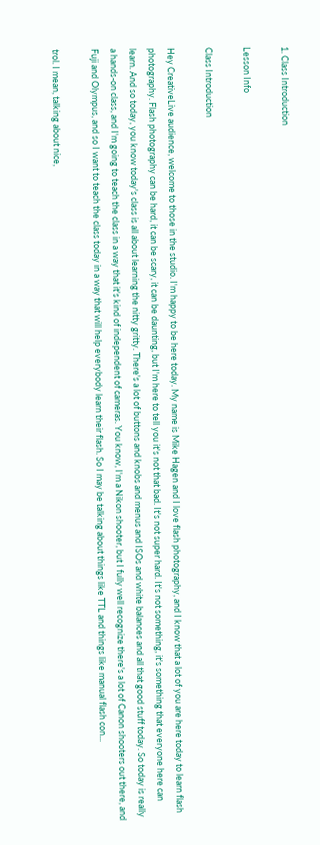1. Class Introduction

Lesson Info

Class Introduction

Hey CreativeLive audience, welcome to those in the studio. I'm happy to be here today. My name is Mike Hagen and I love flash photography, and I know that a lot of you are here today to learn flash photography. Flash photography can be hard, it can be scary, it can be daunting, but I'm here to tell you it's not that bad. It's not super hard. It's not something, it's something that everyone here can learn. And so today, you know today's class is all about learning the nitty gritty. There's a lot of buttons and knobs and menus and ISOs and white balances and all that good stuff today. So today is really a hands-on class, and I'm going to teach the class in a way that it's kind of independent of cameras. You know, I'm a Nikon shooter, but I fully well recognize there's a lot of Canon shooters out there, and Fuji and Olympus, and so I want to teach the class today in a way that will help everybody learn their flash. So I may be talking about things like TTL and things like manual flash con...

trol. I mean, talking about nice,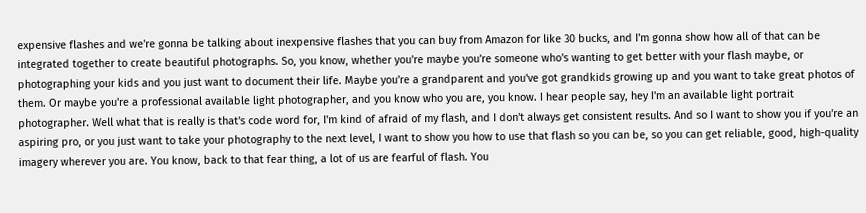expensive flashes and we're gonna be talking about inexpensive flashes that you can buy from Amazon for like 30 bucks, and I'm gonna show how all of that can be integrated together to create beautiful photographs. So, you know, whether you're maybe you're someone who's wanting to get better with your flash maybe, or photographing your kids and you just want to document their life. Maybe you're a grandparent and you've got grandkids growing up and you want to take great photos of them. Or maybe you're a professional available light photographer, and you know who you are, you know. I hear people say, hey I'm an available light portrait photographer. Well what that is really is that's code word for, I'm kind of afraid of my flash, and I don't always get consistent results. And so I want to show you if you're an aspiring pro, or you just want to take your photography to the next level, I want to show you how to use that flash so you can be, so you can get reliable, good, high-quality imagery wherever you are. You know, back to that fear thing, a lot of us are fearful of flash. You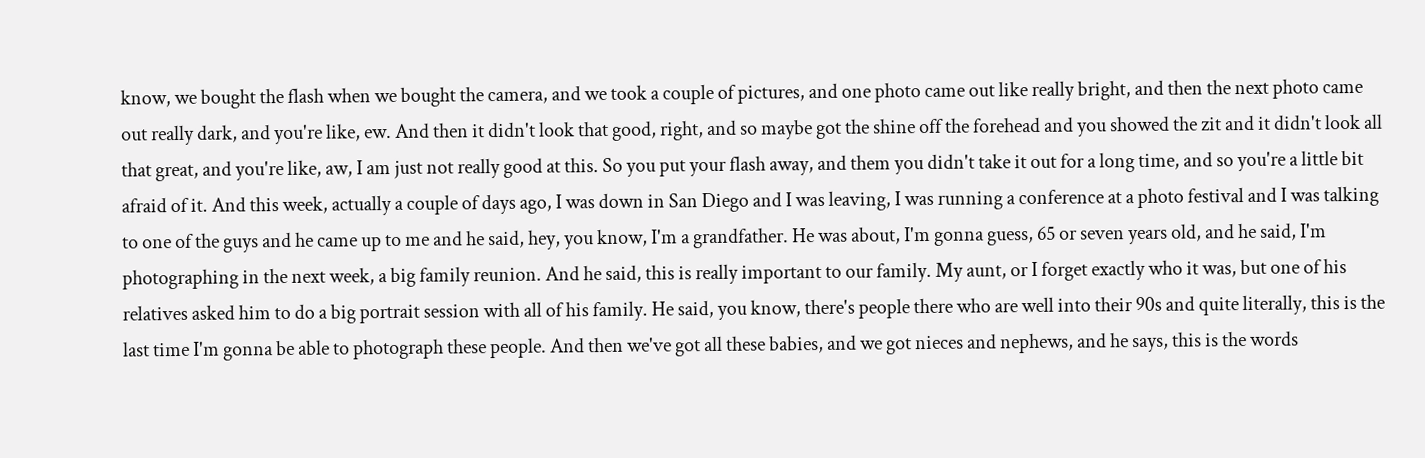know, we bought the flash when we bought the camera, and we took a couple of pictures, and one photo came out like really bright, and then the next photo came out really dark, and you're like, ew. And then it didn't look that good, right, and so maybe got the shine off the forehead and you showed the zit and it didn't look all that great, and you're like, aw, I am just not really good at this. So you put your flash away, and them you didn't take it out for a long time, and so you're a little bit afraid of it. And this week, actually a couple of days ago, I was down in San Diego and I was leaving, I was running a conference at a photo festival and I was talking to one of the guys and he came up to me and he said, hey, you know, I'm a grandfather. He was about, I'm gonna guess, 65 or seven years old, and he said, I'm photographing in the next week, a big family reunion. And he said, this is really important to our family. My aunt, or I forget exactly who it was, but one of his relatives asked him to do a big portrait session with all of his family. He said, you know, there's people there who are well into their 90s and quite literally, this is the last time I'm gonna be able to photograph these people. And then we've got all these babies, and we got nieces and nephews, and he says, this is the words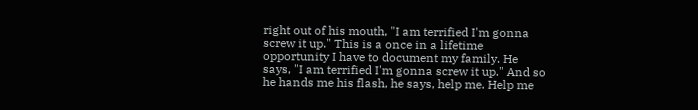right out of his mouth, "I am terrified I'm gonna screw it up." This is a once in a lifetime opportunity I have to document my family. He says, "I am terrified I'm gonna screw it up." And so he hands me his flash, he says, help me. Help me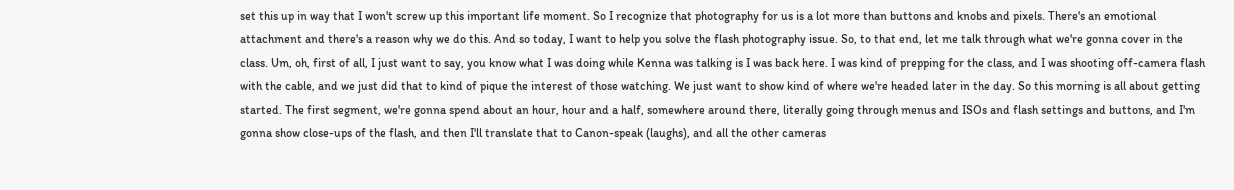set this up in way that I won't screw up this important life moment. So I recognize that photography for us is a lot more than buttons and knobs and pixels. There's an emotional attachment and there's a reason why we do this. And so today, I want to help you solve the flash photography issue. So, to that end, let me talk through what we're gonna cover in the class. Um, oh, first of all, I just want to say, you know what I was doing while Kenna was talking is I was back here. I was kind of prepping for the class, and I was shooting off-camera flash with the cable, and we just did that to kind of pique the interest of those watching. We just want to show kind of where we're headed later in the day. So this morning is all about getting started. The first segment, we're gonna spend about an hour, hour and a half, somewhere around there, literally going through menus and ISOs and flash settings and buttons, and I'm gonna show close-ups of the flash, and then I'll translate that to Canon-speak (laughs), and all the other cameras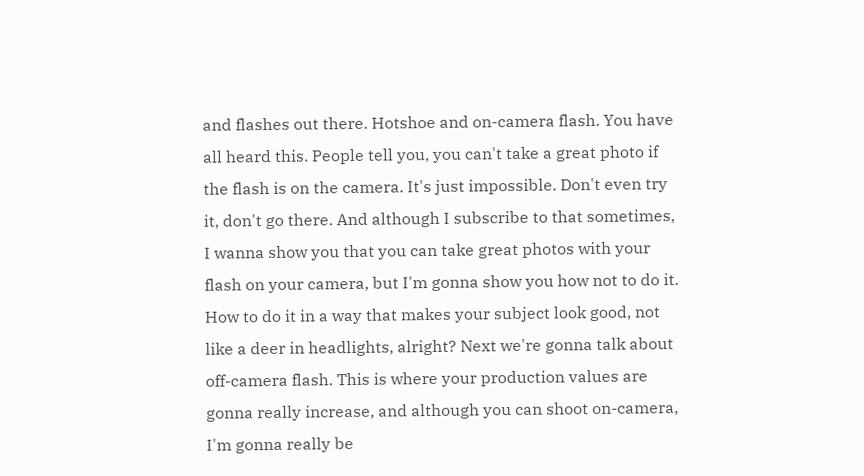and flashes out there. Hotshoe and on-camera flash. You have all heard this. People tell you, you can't take a great photo if the flash is on the camera. It's just impossible. Don't even try it, don't go there. And although I subscribe to that sometimes, I wanna show you that you can take great photos with your flash on your camera, but I'm gonna show you how not to do it. How to do it in a way that makes your subject look good, not like a deer in headlights, alright? Next we're gonna talk about off-camera flash. This is where your production values are gonna really increase, and although you can shoot on-camera, I'm gonna really be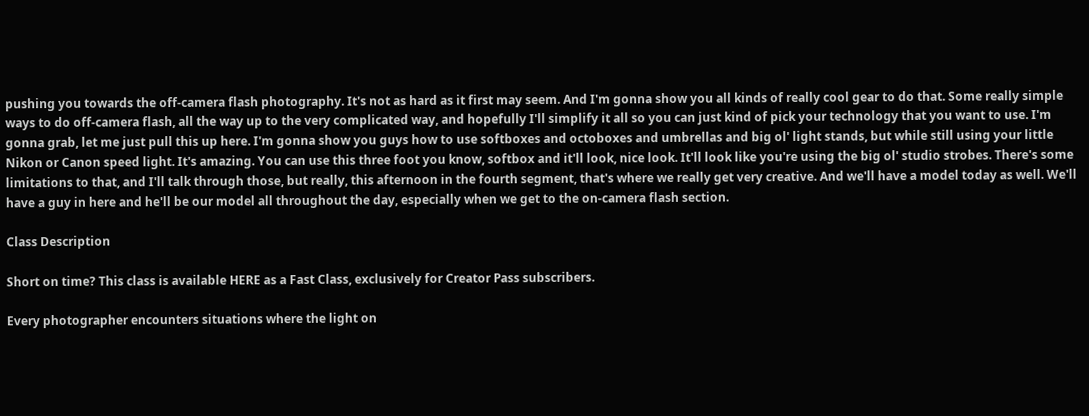pushing you towards the off-camera flash photography. It's not as hard as it first may seem. And I'm gonna show you all kinds of really cool gear to do that. Some really simple ways to do off-camera flash, all the way up to the very complicated way, and hopefully I'll simplify it all so you can just kind of pick your technology that you want to use. I'm gonna grab, let me just pull this up here. I'm gonna show you guys how to use softboxes and octoboxes and umbrellas and big ol' light stands, but while still using your little Nikon or Canon speed light. It's amazing. You can use this three foot you know, softbox and it'll look, nice look. It'll look like you're using the big ol' studio strobes. There's some limitations to that, and I'll talk through those, but really, this afternoon in the fourth segment, that's where we really get very creative. And we'll have a model today as well. We'll have a guy in here and he'll be our model all throughout the day, especially when we get to the on-camera flash section.

Class Description

Short on time? This class is available HERE as a Fast Class, exclusively for Creator Pass subscribers.

Every photographer encounters situations where the light on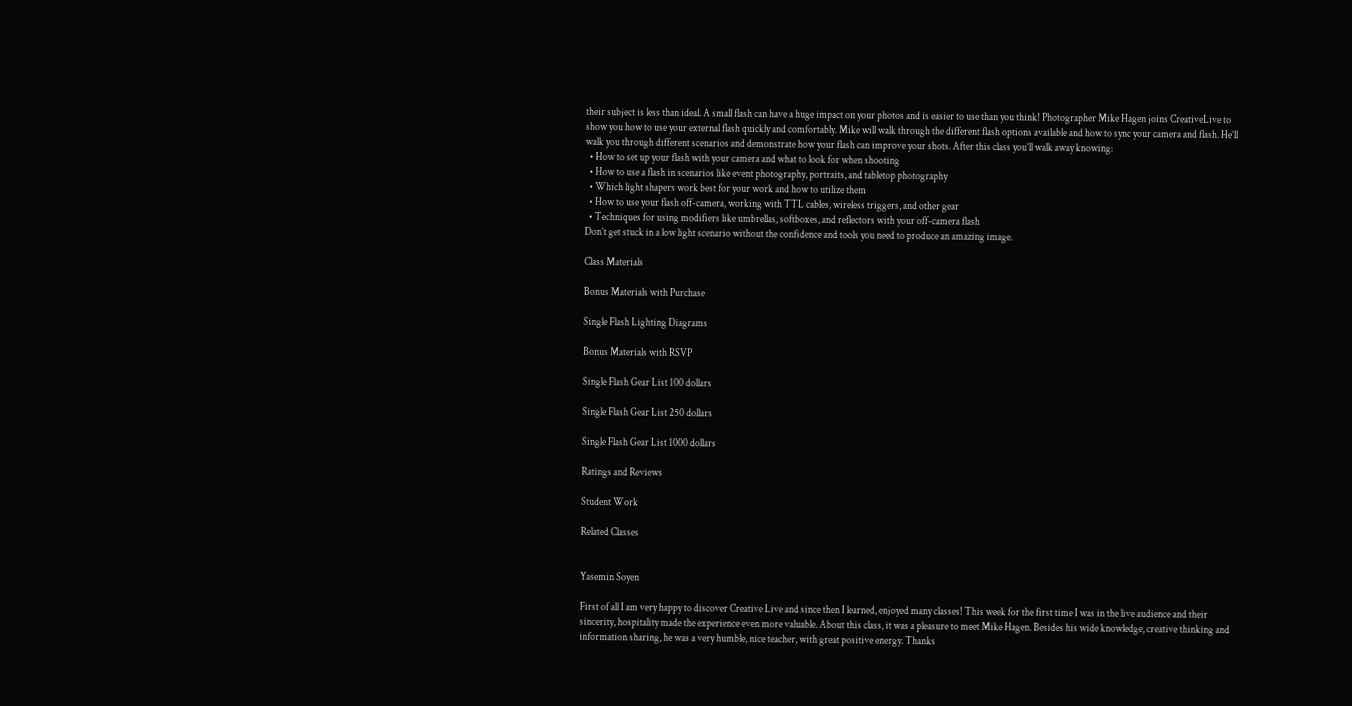their subject is less than ideal. A small flash can have a huge impact on your photos and is easier to use than you think! Photographer Mike Hagen joins CreativeLive to show you how to use your external flash quickly and comfortably. Mike will walk through the different flash options available and how to sync your camera and flash. He’ll walk you through different scenarios and demonstrate how your flash can improve your shots. After this class you’ll walk away knowing:
  • How to set up your flash with your camera and what to look for when shooting
  • How to use a flash in scenarios like event photography, portraits, and tabletop photography
  • Which light shapers work best for your work and how to utilize them
  • How to use your flash off-camera, working with TTL cables, wireless triggers, and other gear
  • Techniques for using modifiers like umbrellas, softboxes, and reflectors with your off-camera flash
Don’t get stuck in a low light scenario without the confidence and tools you need to produce an amazing image.

Class Materials

Bonus Materials with Purchase

Single Flash Lighting Diagrams

Bonus Materials with RSVP

Single Flash Gear List 100 dollars

Single Flash Gear List 250 dollars

Single Flash Gear List 1000 dollars

Ratings and Reviews

Student Work

Related Classes


Yasemin Soyen

First of all I am very happy to discover Creative Live and since then I learned, enjoyed many classes! This week for the first time I was in the live audience and their sincerity, hospitality made the experience even more valuable. About this class, it was a pleasure to meet Mike Hagen. Besides his wide knowledge, creative thinking and information sharing, he was a very humble, nice teacher, with great positive energy. Thanks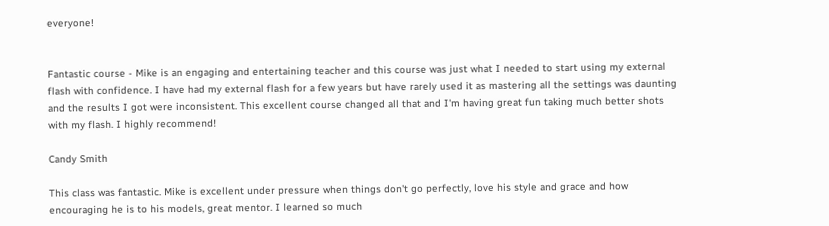everyone!


Fantastic course - Mike is an engaging and entertaining teacher and this course was just what I needed to start using my external flash with confidence. I have had my external flash for a few years but have rarely used it as mastering all the settings was daunting and the results I got were inconsistent. This excellent course changed all that and I'm having great fun taking much better shots with my flash. I highly recommend!

Candy Smith

This class was fantastic. Mike is excellent under pressure when things don't go perfectly, love his style and grace and how encouraging he is to his models, great mentor. I learned so much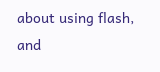about using flash, and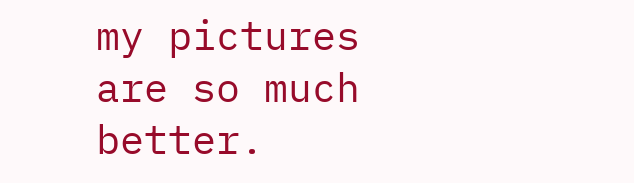my pictures are so much better.